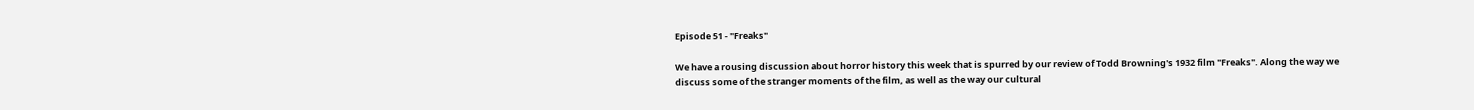Episode 51 - "Freaks"

We have a rousing discussion about horror history this week that is spurred by our review of Todd Browning's 1932 film "Freaks". Along the way we discuss some of the stranger moments of the film, as well as the way our cultural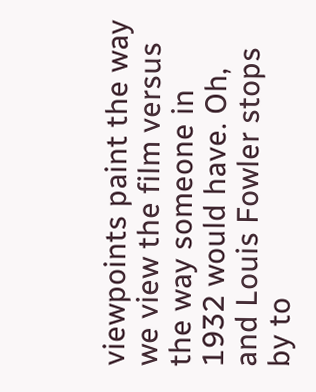viewpoints paint the way we view the film versus the way someone in 1932 would have. Oh, and Louis Fowler stops by to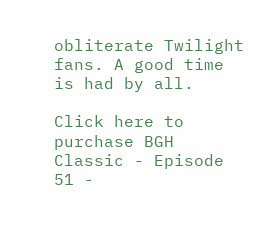obliterate Twilight fans. A good time is had by all.

Click here to purchase BGH Classic - Episode 51 -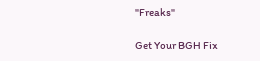"Freaks"

Get Your BGH Fix